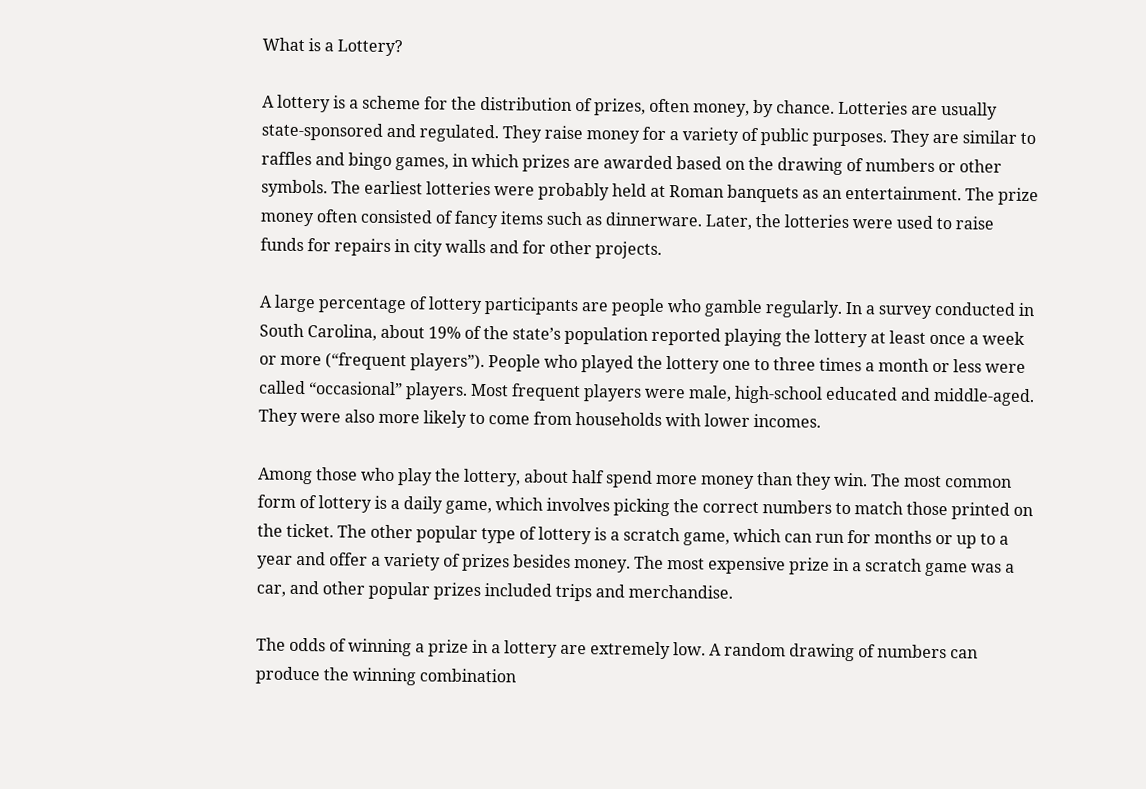What is a Lottery?

A lottery is a scheme for the distribution of prizes, often money, by chance. Lotteries are usually state-sponsored and regulated. They raise money for a variety of public purposes. They are similar to raffles and bingo games, in which prizes are awarded based on the drawing of numbers or other symbols. The earliest lotteries were probably held at Roman banquets as an entertainment. The prize money often consisted of fancy items such as dinnerware. Later, the lotteries were used to raise funds for repairs in city walls and for other projects.

A large percentage of lottery participants are people who gamble regularly. In a survey conducted in South Carolina, about 19% of the state’s population reported playing the lottery at least once a week or more (“frequent players”). People who played the lottery one to three times a month or less were called “occasional” players. Most frequent players were male, high-school educated and middle-aged. They were also more likely to come from households with lower incomes.

Among those who play the lottery, about half spend more money than they win. The most common form of lottery is a daily game, which involves picking the correct numbers to match those printed on the ticket. The other popular type of lottery is a scratch game, which can run for months or up to a year and offer a variety of prizes besides money. The most expensive prize in a scratch game was a car, and other popular prizes included trips and merchandise.

The odds of winning a prize in a lottery are extremely low. A random drawing of numbers can produce the winning combination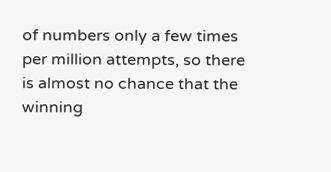of numbers only a few times per million attempts, so there is almost no chance that the winning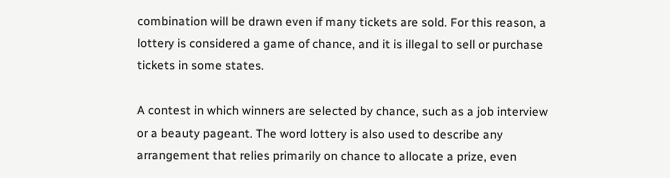combination will be drawn even if many tickets are sold. For this reason, a lottery is considered a game of chance, and it is illegal to sell or purchase tickets in some states.

A contest in which winners are selected by chance, such as a job interview or a beauty pageant. The word lottery is also used to describe any arrangement that relies primarily on chance to allocate a prize, even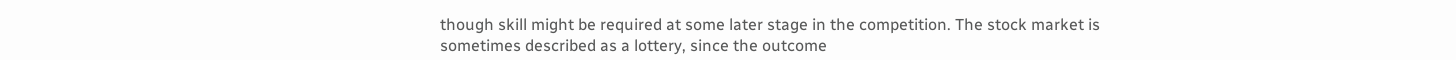though skill might be required at some later stage in the competition. The stock market is sometimes described as a lottery, since the outcome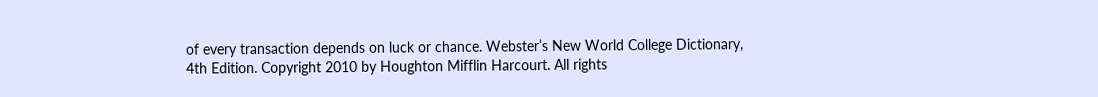of every transaction depends on luck or chance. Webster’s New World College Dictionary, 4th Edition. Copyright 2010 by Houghton Mifflin Harcourt. All rights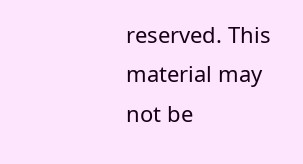reserved. This material may not be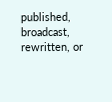published, broadcast, rewritten, or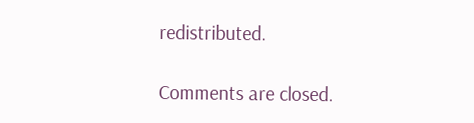redistributed.

Comments are closed.